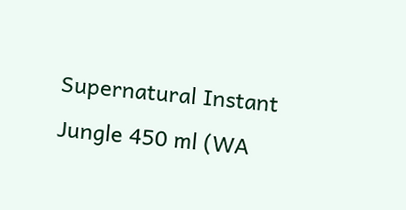Supernatural Instant Jungle 450 ml (WA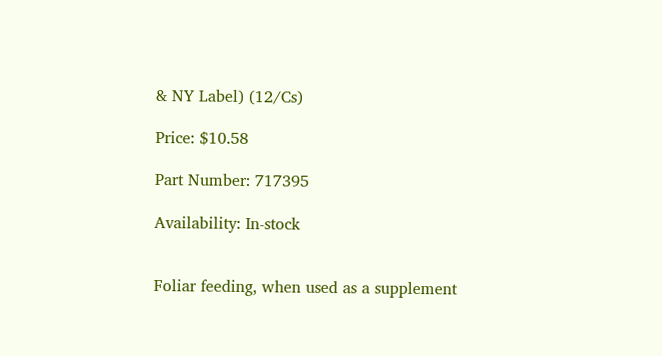& NY Label) (12/Cs)

Price: $10.58

Part Number: 717395

Availability: In-stock


Foliar feeding, when used as a supplement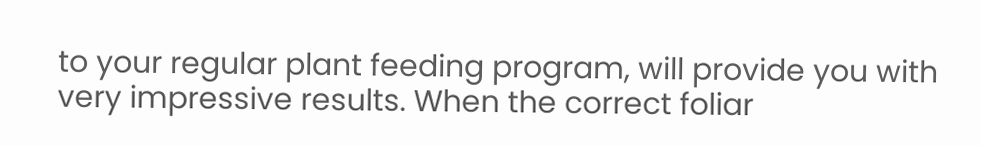to your regular plant feeding program, will provide you with very impressive results. When the correct foliar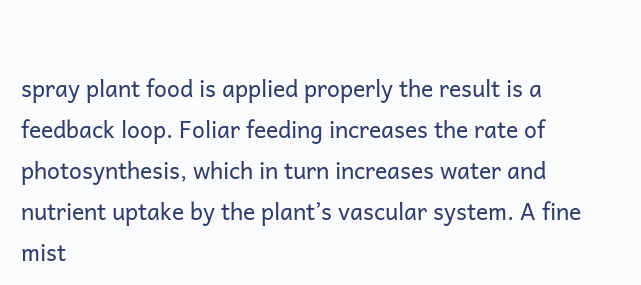spray plant food is applied properly the result is a feedback loop. Foliar feeding increases the rate of photosynthesis, which in turn increases water and nutrient uptake by the plant’s vascular system. A fine mist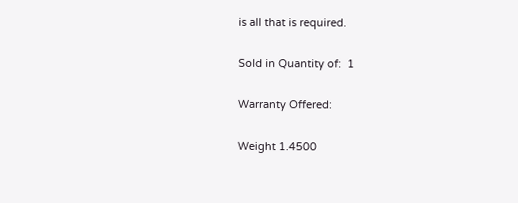is all that is required.

Sold in Quantity of:  1

Warranty Offered:

Weight 1.4500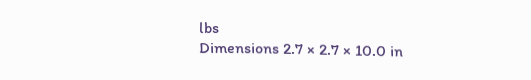lbs
Dimensions 2.7 × 2.7 × 10.0 in